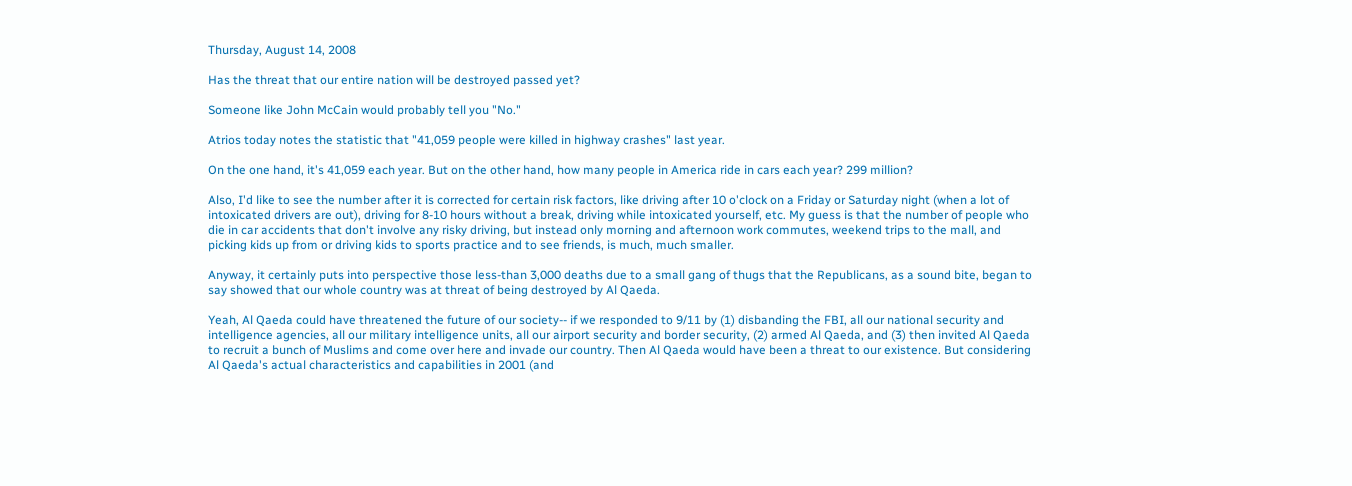Thursday, August 14, 2008

Has the threat that our entire nation will be destroyed passed yet?

Someone like John McCain would probably tell you "No."

Atrios today notes the statistic that "41,059 people were killed in highway crashes" last year.

On the one hand, it's 41,059 each year. But on the other hand, how many people in America ride in cars each year? 299 million?

Also, I'd like to see the number after it is corrected for certain risk factors, like driving after 10 o'clock on a Friday or Saturday night (when a lot of intoxicated drivers are out), driving for 8-10 hours without a break, driving while intoxicated yourself, etc. My guess is that the number of people who die in car accidents that don't involve any risky driving, but instead only morning and afternoon work commutes, weekend trips to the mall, and picking kids up from or driving kids to sports practice and to see friends, is much, much smaller.

Anyway, it certainly puts into perspective those less-than 3,000 deaths due to a small gang of thugs that the Republicans, as a sound bite, began to say showed that our whole country was at threat of being destroyed by Al Qaeda.

Yeah, Al Qaeda could have threatened the future of our society-- if we responded to 9/11 by (1) disbanding the FBI, all our national security and intelligence agencies, all our military intelligence units, all our airport security and border security, (2) armed Al Qaeda, and (3) then invited Al Qaeda to recruit a bunch of Muslims and come over here and invade our country. Then Al Qaeda would have been a threat to our existence. But considering Al Qaeda's actual characteristics and capabilities in 2001 (and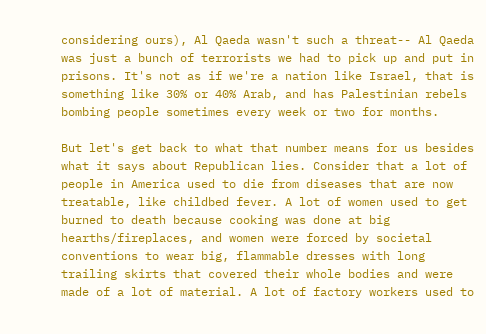considering ours), Al Qaeda wasn't such a threat-- Al Qaeda was just a bunch of terrorists we had to pick up and put in prisons. It's not as if we're a nation like Israel, that is something like 30% or 40% Arab, and has Palestinian rebels bombing people sometimes every week or two for months.

But let's get back to what that number means for us besides what it says about Republican lies. Consider that a lot of people in America used to die from diseases that are now treatable, like childbed fever. A lot of women used to get burned to death because cooking was done at big hearths/fireplaces, and women were forced by societal conventions to wear big, flammable dresses with long trailing skirts that covered their whole bodies and were made of a lot of material. A lot of factory workers used to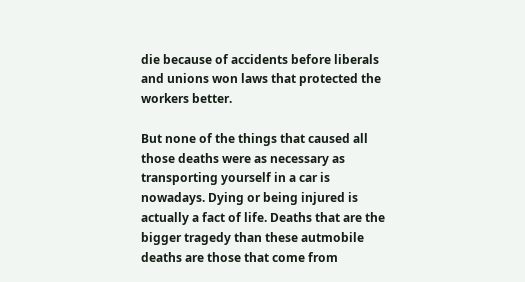die because of accidents before liberals and unions won laws that protected the workers better.

But none of the things that caused all those deaths were as necessary as transporting yourself in a car is nowadays. Dying or being injured is actually a fact of life. Deaths that are the bigger tragedy than these autmobile deaths are those that come from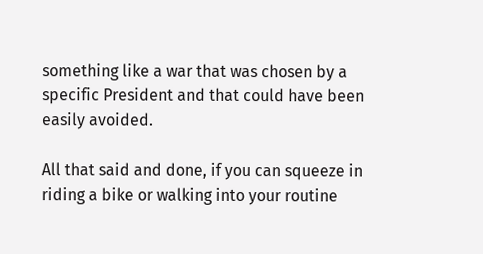something like a war that was chosen by a specific President and that could have been easily avoided.

All that said and done, if you can squeeze in riding a bike or walking into your routine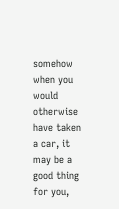somehow when you would otherwise have taken a car, it may be a good thing for you,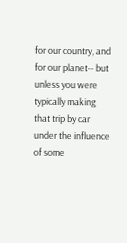for our country, and for our planet-- but unless you were typically making that trip by car under the influence of some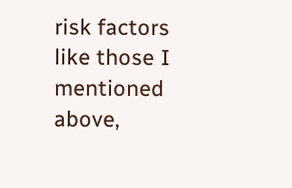risk factors like those I mentioned above,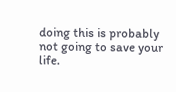doing this is probably not going to save your life.